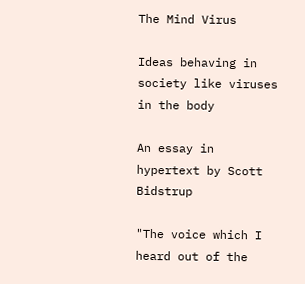The Mind Virus

Ideas behaving in society like viruses in the body

An essay in hypertext by Scott Bidstrup

"The voice which I heard out of the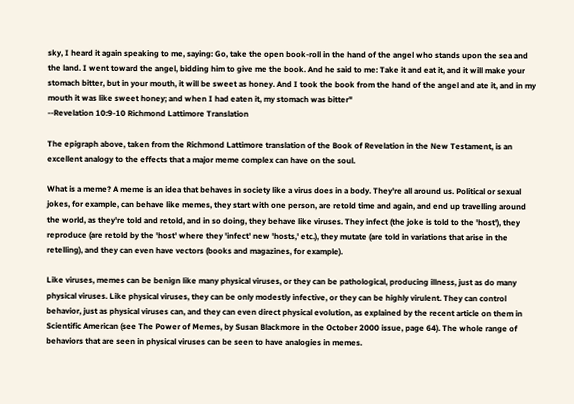sky, I heard it again speaking to me, saying: Go, take the open book-roll in the hand of the angel who stands upon the sea and the land. I went toward the angel, bidding him to give me the book. And he said to me: Take it and eat it, and it will make your stomach bitter, but in your mouth, it will be sweet as honey. And I took the book from the hand of the angel and ate it, and in my mouth it was like sweet honey; and when I had eaten it, my stomach was bitter"
--Revelation 10:9-10 Richmond Lattimore Translation

The epigraph above, taken from the Richmond Lattimore translation of the Book of Revelation in the New Testament, is an excellent analogy to the effects that a major meme complex can have on the soul.

What is a meme? A meme is an idea that behaves in society like a virus does in a body. They're all around us. Political or sexual jokes, for example, can behave like memes, they start with one person, are retold time and again, and end up travelling around the world, as they're told and retold, and in so doing, they behave like viruses. They infect (the joke is told to the 'host'), they reproduce (are retold by the 'host' where they 'infect' new 'hosts,' etc.), they mutate (are told in variations that arise in the retelling), and they can even have vectors (books and magazines, for example).

Like viruses, memes can be benign like many physical viruses, or they can be pathological, producing illness, just as do many physical viruses. Like physical viruses, they can be only modestly infective, or they can be highly virulent. They can control behavior, just as physical viruses can, and they can even direct physical evolution, as explained by the recent article on them in Scientific American (see The Power of Memes, by Susan Blackmore in the October 2000 issue, page 64). The whole range of behaviors that are seen in physical viruses can be seen to have analogies in memes.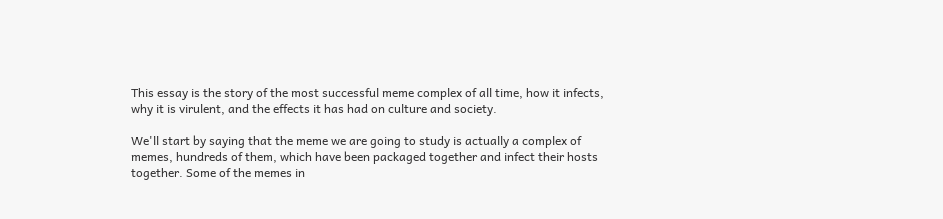This essay is the story of the most successful meme complex of all time, how it infects, why it is virulent, and the effects it has had on culture and society.

We'll start by saying that the meme we are going to study is actually a complex of memes, hundreds of them, which have been packaged together and infect their hosts together. Some of the memes in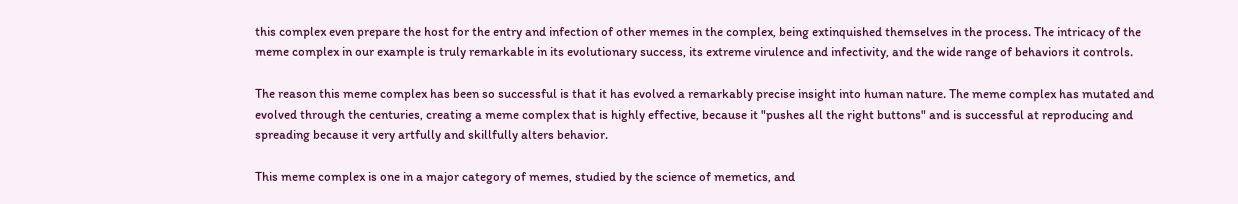this complex even prepare the host for the entry and infection of other memes in the complex, being extinquished themselves in the process. The intricacy of the meme complex in our example is truly remarkable in its evolutionary success, its extreme virulence and infectivity, and the wide range of behaviors it controls.

The reason this meme complex has been so successful is that it has evolved a remarkably precise insight into human nature. The meme complex has mutated and evolved through the centuries, creating a meme complex that is highly effective, because it "pushes all the right buttons" and is successful at reproducing and spreading because it very artfully and skillfully alters behavior.

This meme complex is one in a major category of memes, studied by the science of memetics, and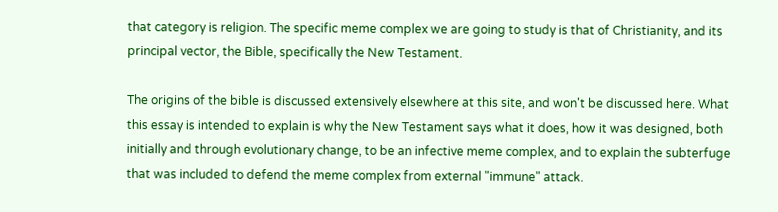that category is religion. The specific meme complex we are going to study is that of Christianity, and its principal vector, the Bible, specifically the New Testament.

The origins of the bible is discussed extensively elsewhere at this site, and won't be discussed here. What this essay is intended to explain is why the New Testament says what it does, how it was designed, both initially and through evolutionary change, to be an infective meme complex, and to explain the subterfuge that was included to defend the meme complex from external "immune" attack.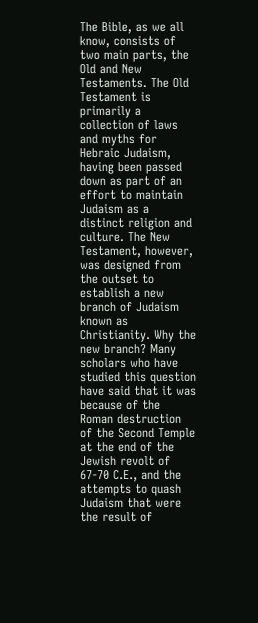The Bible, as we all know, consists of two main parts, the Old and New Testaments. The Old Testament is primarily a collection of laws and myths for Hebraic Judaism, having been passed down as part of an effort to maintain Judaism as a distinct religion and culture. The New Testament, however, was designed from the outset to establish a new branch of Judaism known as Christianity. Why the new branch? Many scholars who have studied this question have said that it was because of the Roman destruction of the Second Temple at the end of the Jewish revolt of 67-70 C.E., and the attempts to quash Judaism that were the result of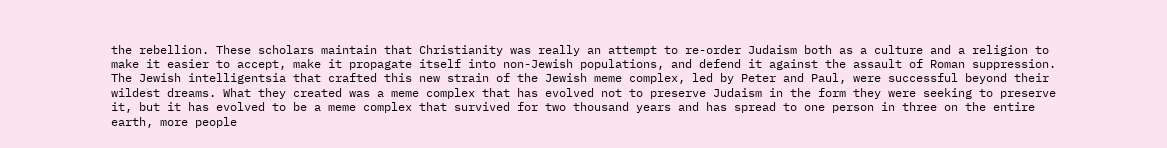the rebellion. These scholars maintain that Christianity was really an attempt to re-order Judaism both as a culture and a religion to make it easier to accept, make it propagate itself into non-Jewish populations, and defend it against the assault of Roman suppression. The Jewish intelligentsia that crafted this new strain of the Jewish meme complex, led by Peter and Paul, were successful beyond their wildest dreams. What they created was a meme complex that has evolved not to preserve Judaism in the form they were seeking to preserve it, but it has evolved to be a meme complex that survived for two thousand years and has spread to one person in three on the entire earth, more people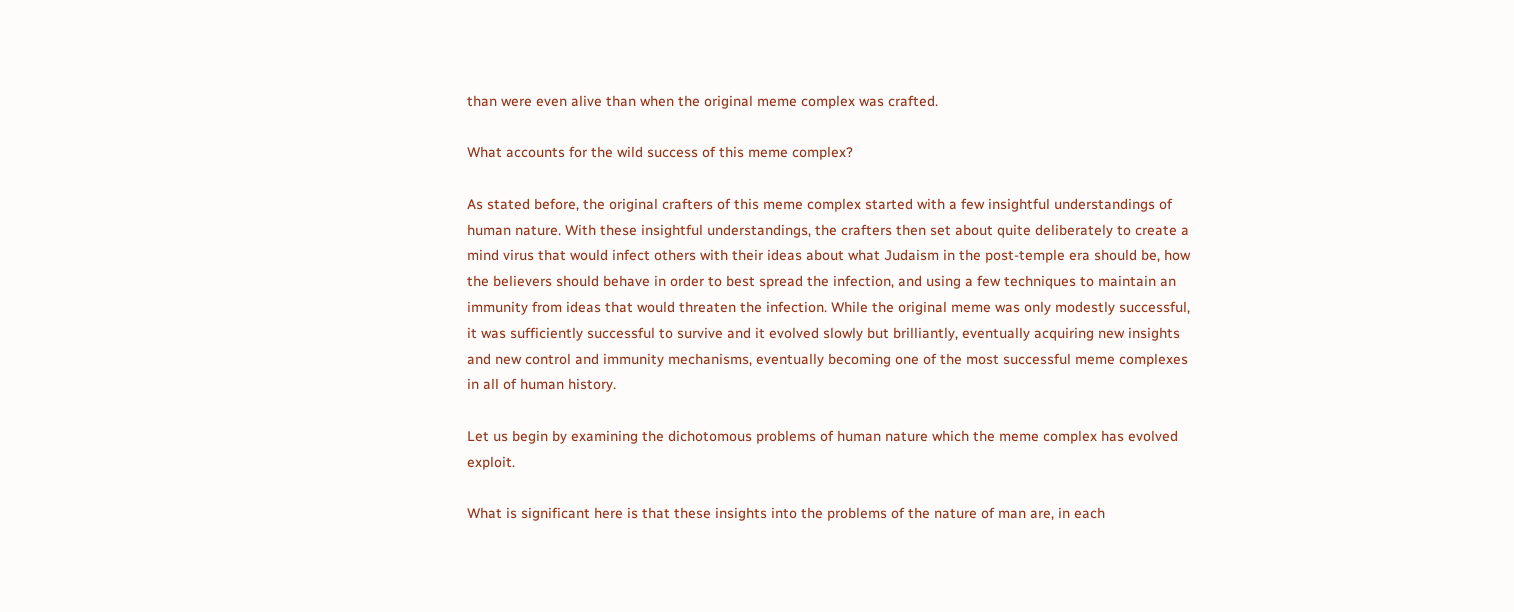than were even alive than when the original meme complex was crafted.

What accounts for the wild success of this meme complex?

As stated before, the original crafters of this meme complex started with a few insightful understandings of human nature. With these insightful understandings, the crafters then set about quite deliberately to create a mind virus that would infect others with their ideas about what Judaism in the post-temple era should be, how the believers should behave in order to best spread the infection, and using a few techniques to maintain an immunity from ideas that would threaten the infection. While the original meme was only modestly successful, it was sufficiently successful to survive and it evolved slowly but brilliantly, eventually acquiring new insights and new control and immunity mechanisms, eventually becoming one of the most successful meme complexes in all of human history.

Let us begin by examining the dichotomous problems of human nature which the meme complex has evolved exploit.

What is significant here is that these insights into the problems of the nature of man are, in each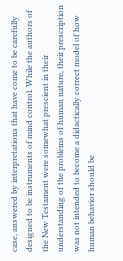case, answered by interpretations that have come to be carefully designed to be instruments of mind control. While the authors of the New Testament were somewhat prescient in their understanding of the problems of human nature, their prescription was not intended to become a didactically correct model of how human behavior should be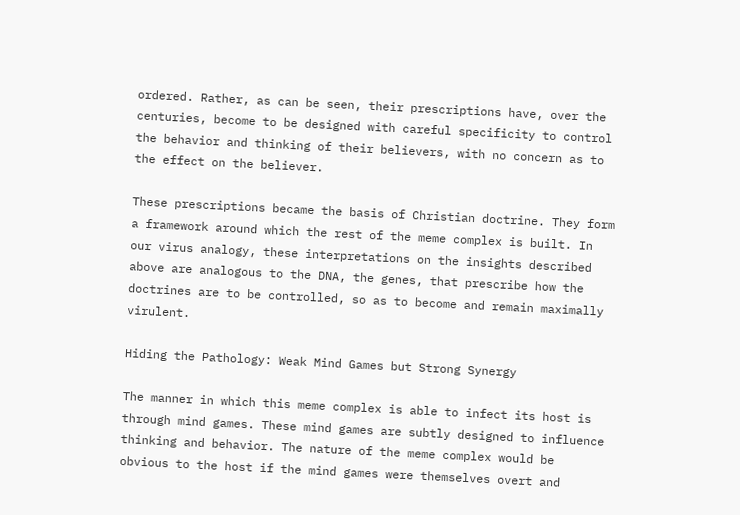ordered. Rather, as can be seen, their prescriptions have, over the centuries, become to be designed with careful specificity to control the behavior and thinking of their believers, with no concern as to the effect on the believer.

These prescriptions became the basis of Christian doctrine. They form a framework around which the rest of the meme complex is built. In our virus analogy, these interpretations on the insights described above are analogous to the DNA, the genes, that prescribe how the doctrines are to be controlled, so as to become and remain maximally virulent.

Hiding the Pathology: Weak Mind Games but Strong Synergy

The manner in which this meme complex is able to infect its host is through mind games. These mind games are subtly designed to influence thinking and behavior. The nature of the meme complex would be obvious to the host if the mind games were themselves overt and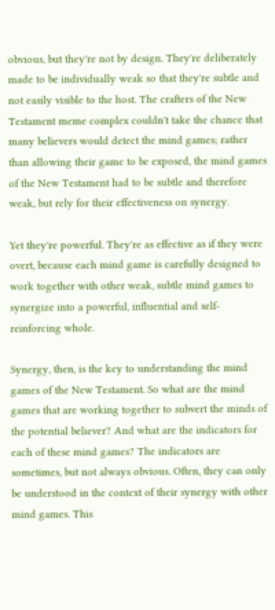obvious, but they're not by design. They're deliberately made to be individually weak so that they're subtle and not easily visible to the host. The crafters of the New Testament meme complex couldn't take the chance that many believers would detect the mind games; rather than allowing their game to be exposed, the mind games of the New Testament had to be subtle and therefore weak, but rely for their effectiveness on synergy.

Yet they're powerful. They're as effective as if they were overt, because each mind game is carefully designed to work together with other weak, subtle mind games to synergize into a powerful, influential and self-reinforcing whole.

Synergy, then, is the key to understanding the mind games of the New Testament. So what are the mind games that are working together to subvert the minds of the potential believer? And what are the indicators for each of these mind games? The indicators are sometimes, but not always obvious. Often, they can only be understood in the context of their synergy with other mind games. This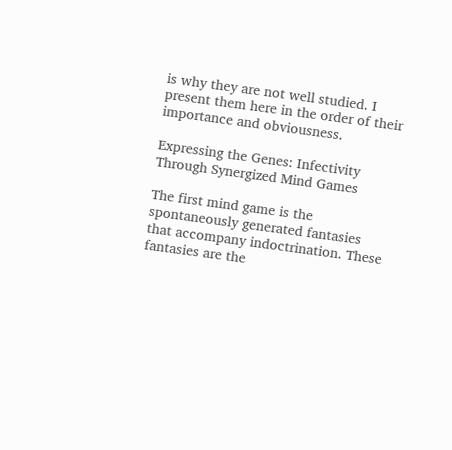is why they are not well studied. I present them here in the order of their importance and obviousness.

Expressing the Genes: Infectivity Through Synergized Mind Games

The first mind game is the spontaneously generated fantasies that accompany indoctrination. These fantasies are the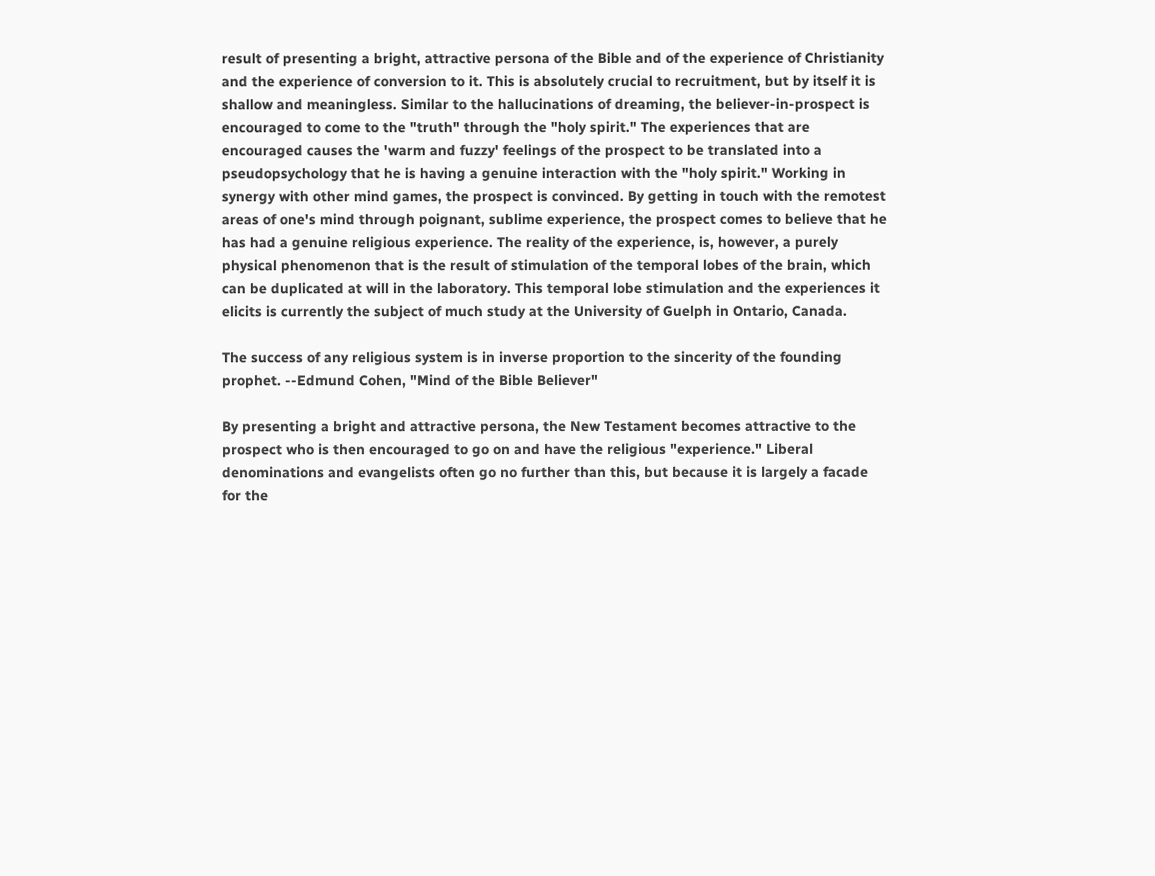result of presenting a bright, attractive persona of the Bible and of the experience of Christianity and the experience of conversion to it. This is absolutely crucial to recruitment, but by itself it is shallow and meaningless. Similar to the hallucinations of dreaming, the believer-in-prospect is encouraged to come to the "truth" through the "holy spirit." The experiences that are encouraged causes the 'warm and fuzzy' feelings of the prospect to be translated into a pseudopsychology that he is having a genuine interaction with the "holy spirit." Working in synergy with other mind games, the prospect is convinced. By getting in touch with the remotest areas of one's mind through poignant, sublime experience, the prospect comes to believe that he has had a genuine religious experience. The reality of the experience, is, however, a purely physical phenomenon that is the result of stimulation of the temporal lobes of the brain, which can be duplicated at will in the laboratory. This temporal lobe stimulation and the experiences it elicits is currently the subject of much study at the University of Guelph in Ontario, Canada.

The success of any religious system is in inverse proportion to the sincerity of the founding prophet. --Edmund Cohen, "Mind of the Bible Believer"

By presenting a bright and attractive persona, the New Testament becomes attractive to the prospect who is then encouraged to go on and have the religious "experience." Liberal denominations and evangelists often go no further than this, but because it is largely a facade for the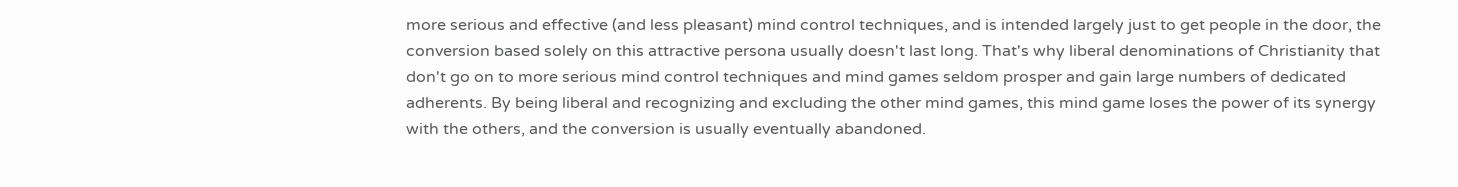more serious and effective (and less pleasant) mind control techniques, and is intended largely just to get people in the door, the conversion based solely on this attractive persona usually doesn't last long. That's why liberal denominations of Christianity that don't go on to more serious mind control techniques and mind games seldom prosper and gain large numbers of dedicated adherents. By being liberal and recognizing and excluding the other mind games, this mind game loses the power of its synergy with the others, and the conversion is usually eventually abandoned.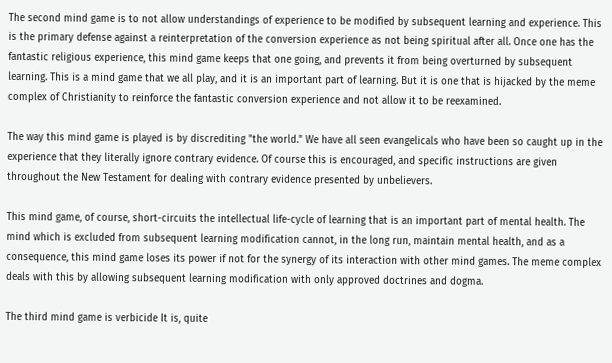The second mind game is to not allow understandings of experience to be modified by subsequent learning and experience. This is the primary defense against a reinterpretation of the conversion experience as not being spiritual after all. Once one has the fantastic religious experience, this mind game keeps that one going, and prevents it from being overturned by subsequent learning. This is a mind game that we all play, and it is an important part of learning. But it is one that is hijacked by the meme complex of Christianity to reinforce the fantastic conversion experience and not allow it to be reexamined.

The way this mind game is played is by discrediting "the world." We have all seen evangelicals who have been so caught up in the experience that they literally ignore contrary evidence. Of course this is encouraged, and specific instructions are given throughout the New Testament for dealing with contrary evidence presented by unbelievers.

This mind game, of course, short-circuits the intellectual life-cycle of learning that is an important part of mental health. The mind which is excluded from subsequent learning modification cannot, in the long run, maintain mental health, and as a consequence, this mind game loses its power if not for the synergy of its interaction with other mind games. The meme complex deals with this by allowing subsequent learning modification with only approved doctrines and dogma.

The third mind game is verbicide It is, quite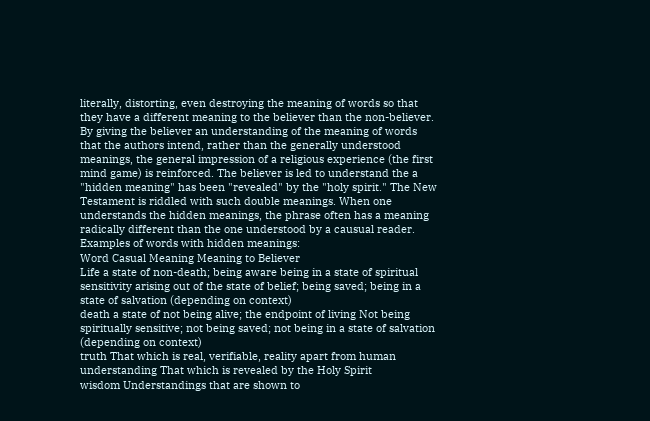literally, distorting, even destroying the meaning of words so that they have a different meaning to the believer than the non-believer. By giving the believer an understanding of the meaning of words that the authors intend, rather than the generally understood meanings, the general impression of a religious experience (the first mind game) is reinforced. The believer is led to understand the a "hidden meaning" has been "revealed" by the "holy spirit." The New Testament is riddled with such double meanings. When one understands the hidden meanings, the phrase often has a meaning radically different than the one understood by a causual reader. Examples of words with hidden meanings:
Word Casual Meaning Meaning to Believer
Life a state of non-death; being aware being in a state of spiritual sensitivity arising out of the state of belief; being saved; being in a state of salvation (depending on context)
death a state of not being alive; the endpoint of living Not being spiritually sensitive; not being saved; not being in a state of salvation (depending on context)
truth That which is real, verifiable, reality apart from human understanding That which is revealed by the Holy Spirit
wisdom Understandings that are shown to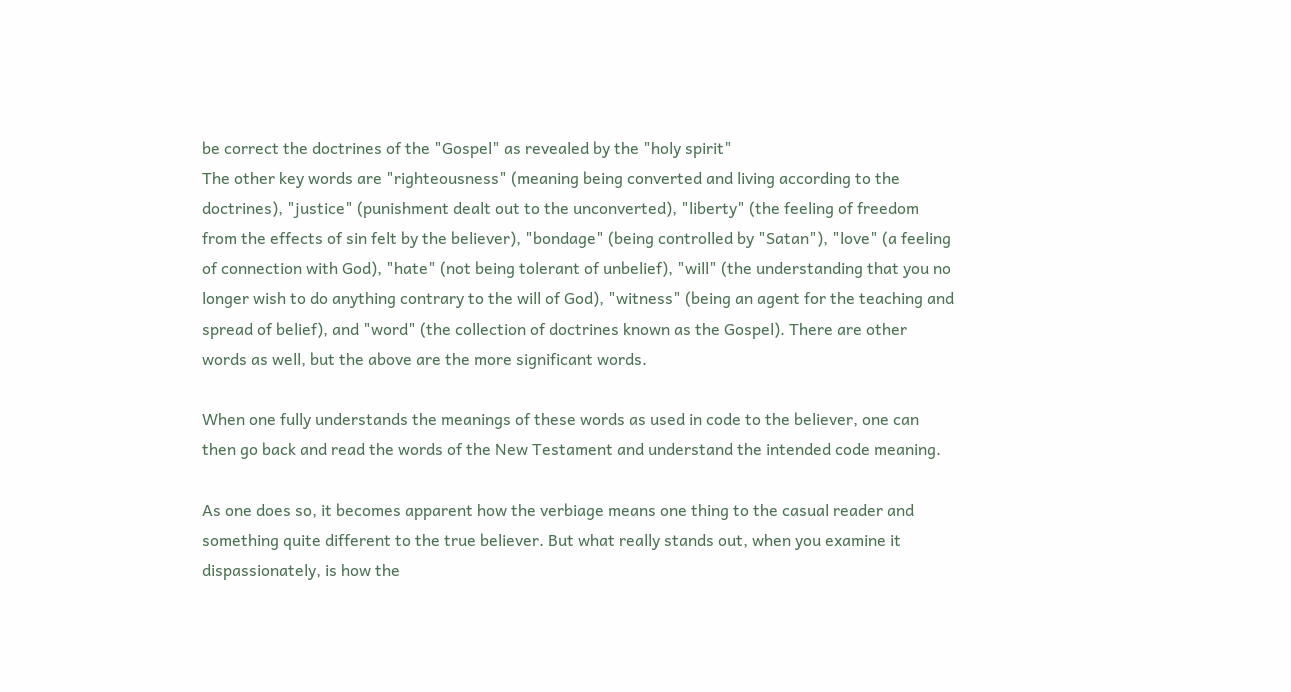be correct the doctrines of the "Gospel" as revealed by the "holy spirit"
The other key words are "righteousness" (meaning being converted and living according to the doctrines), "justice" (punishment dealt out to the unconverted), "liberty" (the feeling of freedom from the effects of sin felt by the believer), "bondage" (being controlled by "Satan"), "love" (a feeling of connection with God), "hate" (not being tolerant of unbelief), "will" (the understanding that you no longer wish to do anything contrary to the will of God), "witness" (being an agent for the teaching and spread of belief), and "word" (the collection of doctrines known as the Gospel). There are other words as well, but the above are the more significant words.

When one fully understands the meanings of these words as used in code to the believer, one can then go back and read the words of the New Testament and understand the intended code meaning.

As one does so, it becomes apparent how the verbiage means one thing to the casual reader and something quite different to the true believer. But what really stands out, when you examine it dispassionately, is how the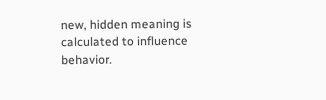new, hidden meaning is calculated to influence behavior.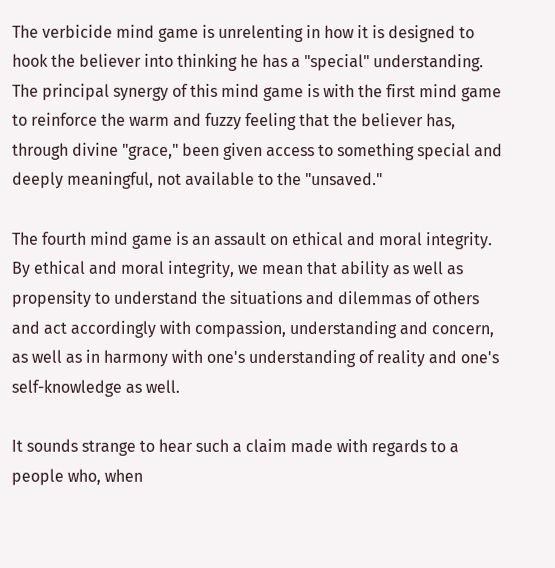The verbicide mind game is unrelenting in how it is designed to hook the believer into thinking he has a "special" understanding. The principal synergy of this mind game is with the first mind game to reinforce the warm and fuzzy feeling that the believer has, through divine "grace," been given access to something special and deeply meaningful, not available to the "unsaved."

The fourth mind game is an assault on ethical and moral integrity. By ethical and moral integrity, we mean that ability as well as propensity to understand the situations and dilemmas of others and act accordingly with compassion, understanding and concern, as well as in harmony with one's understanding of reality and one's self-knowledge as well.

It sounds strange to hear such a claim made with regards to a people who, when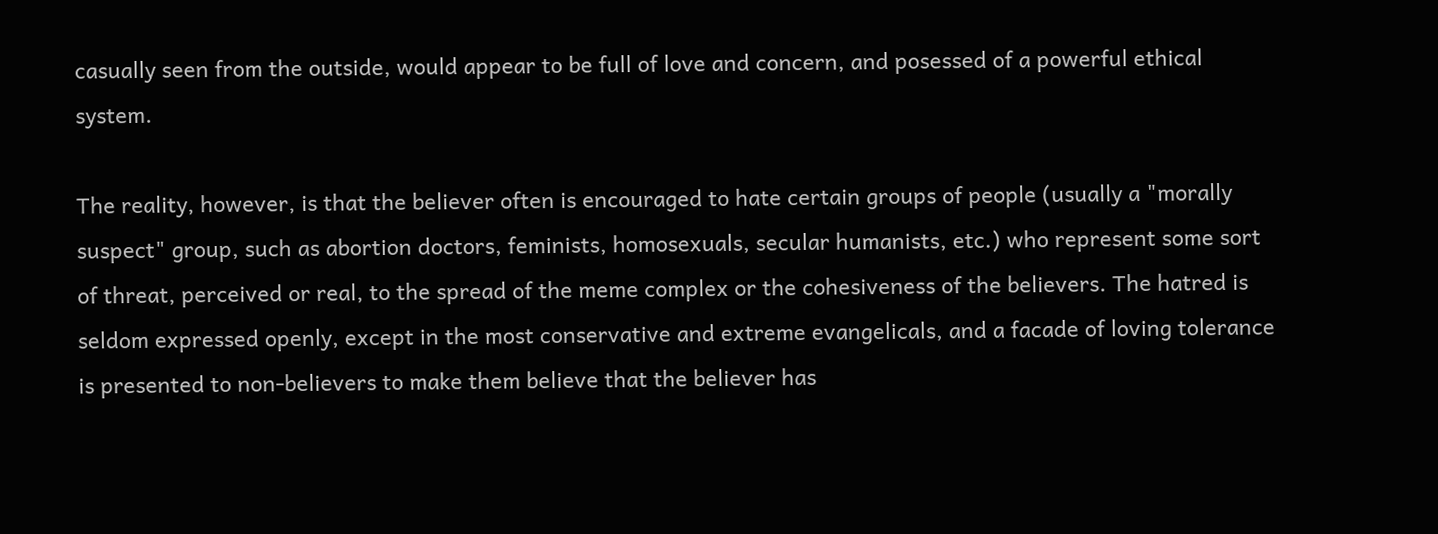casually seen from the outside, would appear to be full of love and concern, and posessed of a powerful ethical system.

The reality, however, is that the believer often is encouraged to hate certain groups of people (usually a "morally suspect" group, such as abortion doctors, feminists, homosexuals, secular humanists, etc.) who represent some sort of threat, perceived or real, to the spread of the meme complex or the cohesiveness of the believers. The hatred is seldom expressed openly, except in the most conservative and extreme evangelicals, and a facade of loving tolerance is presented to non-believers to make them believe that the believer has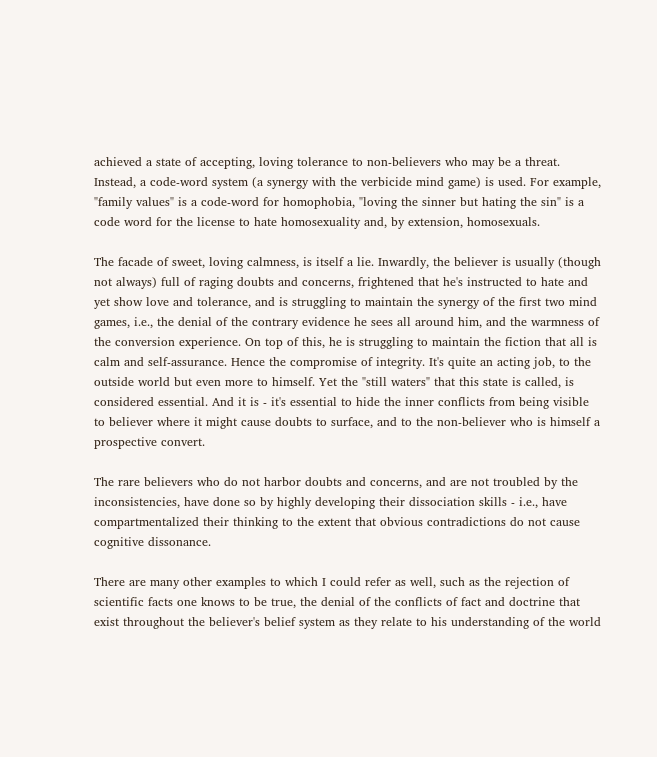achieved a state of accepting, loving tolerance to non-believers who may be a threat. Instead, a code-word system (a synergy with the verbicide mind game) is used. For example, "family values" is a code-word for homophobia, "loving the sinner but hating the sin" is a code word for the license to hate homosexuality and, by extension, homosexuals.

The facade of sweet, loving calmness, is itself a lie. Inwardly, the believer is usually (though not always) full of raging doubts and concerns, frightened that he's instructed to hate and yet show love and tolerance, and is struggling to maintain the synergy of the first two mind games, i.e., the denial of the contrary evidence he sees all around him, and the warmness of the conversion experience. On top of this, he is struggling to maintain the fiction that all is calm and self-assurance. Hence the compromise of integrity. It's quite an acting job, to the outside world but even more to himself. Yet the "still waters" that this state is called, is considered essential. And it is - it's essential to hide the inner conflicts from being visible to believer where it might cause doubts to surface, and to the non-believer who is himself a prospective convert.

The rare believers who do not harbor doubts and concerns, and are not troubled by the inconsistencies, have done so by highly developing their dissociation skills - i.e., have compartmentalized their thinking to the extent that obvious contradictions do not cause cognitive dissonance.

There are many other examples to which I could refer as well, such as the rejection of scientific facts one knows to be true, the denial of the conflicts of fact and doctrine that exist throughout the believer's belief system as they relate to his understanding of the world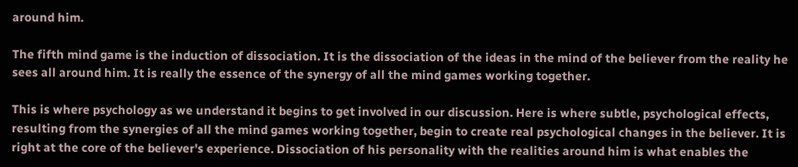around him.

The fifth mind game is the induction of dissociation. It is the dissociation of the ideas in the mind of the believer from the reality he sees all around him. It is really the essence of the synergy of all the mind games working together.

This is where psychology as we understand it begins to get involved in our discussion. Here is where subtle, psychological effects, resulting from the synergies of all the mind games working together, begin to create real psychological changes in the believer. It is right at the core of the believer's experience. Dissociation of his personality with the realities around him is what enables the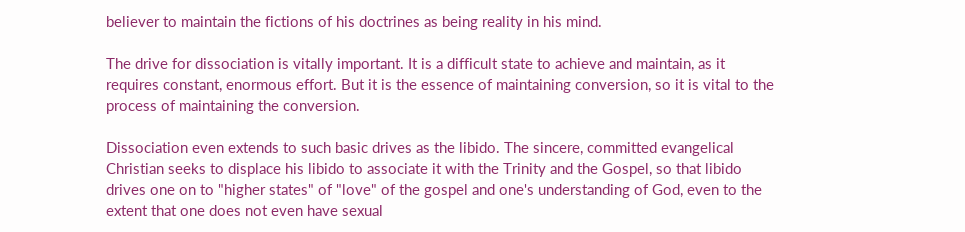believer to maintain the fictions of his doctrines as being reality in his mind.

The drive for dissociation is vitally important. It is a difficult state to achieve and maintain, as it requires constant, enormous effort. But it is the essence of maintaining conversion, so it is vital to the process of maintaining the conversion.

Dissociation even extends to such basic drives as the libido. The sincere, committed evangelical Christian seeks to displace his libido to associate it with the Trinity and the Gospel, so that libido drives one on to "higher states" of "love" of the gospel and one's understanding of God, even to the extent that one does not even have sexual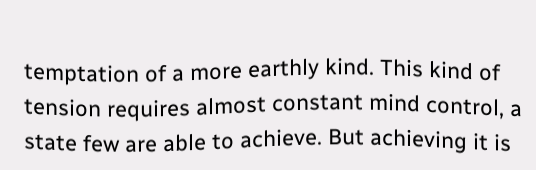temptation of a more earthly kind. This kind of tension requires almost constant mind control, a state few are able to achieve. But achieving it is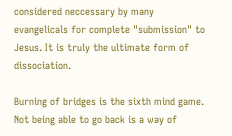considered neccessary by many evangelicals for complete "submission" to Jesus. It is truly the ultimate form of dissociation.

Burning of bridges is the sixth mind game. Not being able to go back is a way of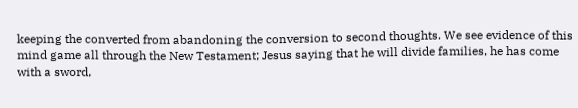keeping the converted from abandoning the conversion to second thoughts. We see evidence of this mind game all through the New Testament; Jesus saying that he will divide families, he has come with a sword,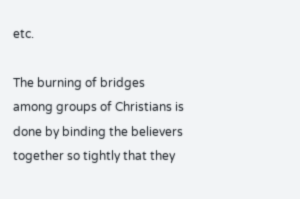etc.

The burning of bridges among groups of Christians is done by binding the believers together so tightly that they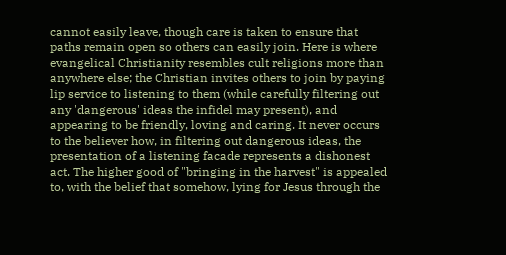cannot easily leave, though care is taken to ensure that paths remain open so others can easily join. Here is where evangelical Christianity resembles cult religions more than anywhere else; the Christian invites others to join by paying lip service to listening to them (while carefully filtering out any 'dangerous' ideas the infidel may present), and appearing to be friendly, loving and caring. It never occurs to the believer how, in filtering out dangerous ideas, the presentation of a listening facade represents a dishonest act. The higher good of "bringing in the harvest" is appealed to, with the belief that somehow, lying for Jesus through the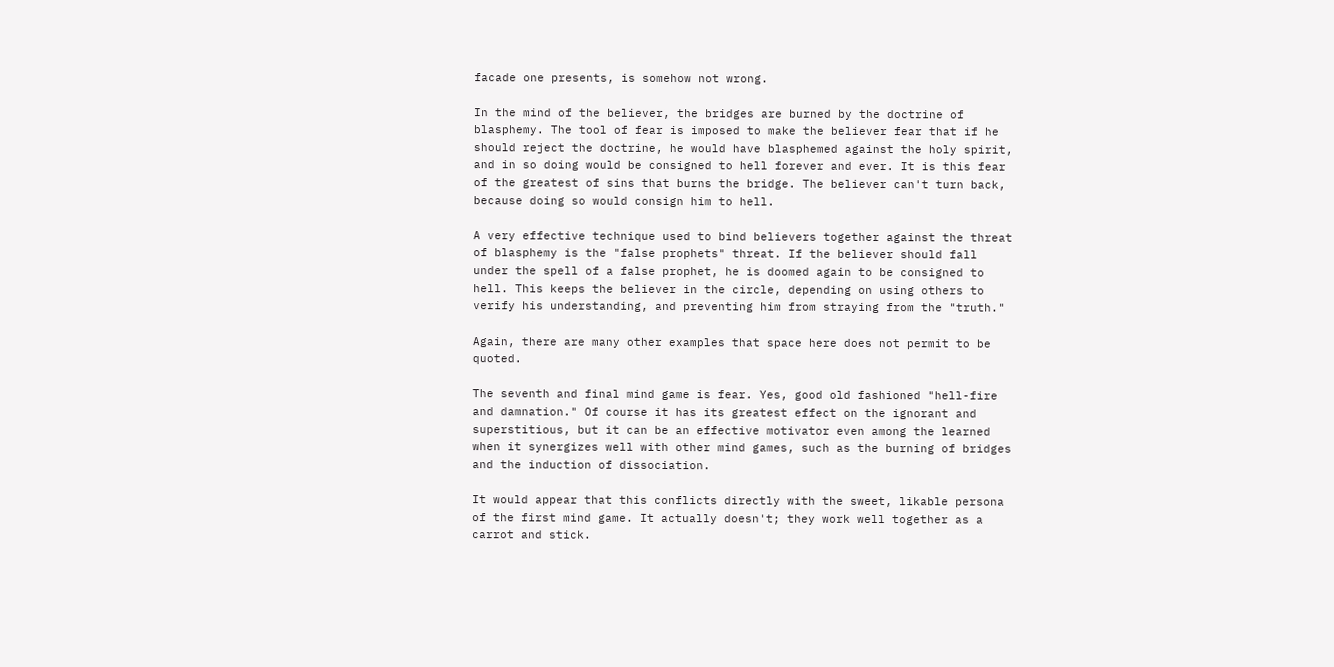facade one presents, is somehow not wrong.

In the mind of the believer, the bridges are burned by the doctrine of blasphemy. The tool of fear is imposed to make the believer fear that if he should reject the doctrine, he would have blasphemed against the holy spirit, and in so doing would be consigned to hell forever and ever. It is this fear of the greatest of sins that burns the bridge. The believer can't turn back, because doing so would consign him to hell.

A very effective technique used to bind believers together against the threat of blasphemy is the "false prophets" threat. If the believer should fall under the spell of a false prophet, he is doomed again to be consigned to hell. This keeps the believer in the circle, depending on using others to verify his understanding, and preventing him from straying from the "truth."

Again, there are many other examples that space here does not permit to be quoted.

The seventh and final mind game is fear. Yes, good old fashioned "hell-fire and damnation." Of course it has its greatest effect on the ignorant and superstitious, but it can be an effective motivator even among the learned when it synergizes well with other mind games, such as the burning of bridges and the induction of dissociation.

It would appear that this conflicts directly with the sweet, likable persona of the first mind game. It actually doesn't; they work well together as a carrot and stick.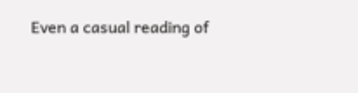Even a casual reading of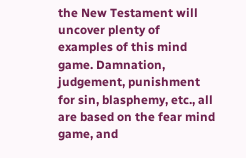the New Testament will uncover plenty of examples of this mind game. Damnation, judgement, punishment for sin, blasphemy, etc., all are based on the fear mind game, and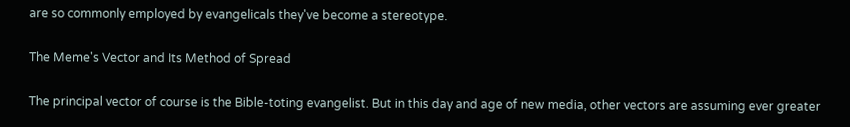are so commonly employed by evangelicals they've become a stereotype.

The Meme's Vector and Its Method of Spread

The principal vector of course is the Bible-toting evangelist. But in this day and age of new media, other vectors are assuming ever greater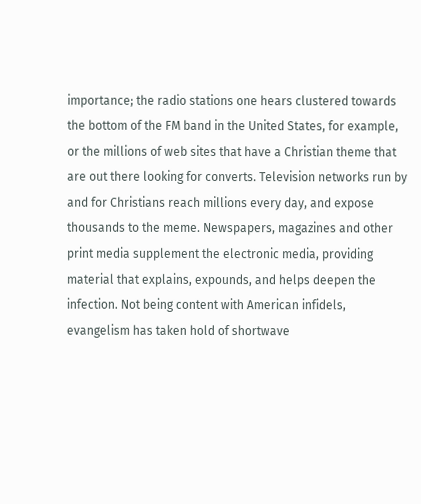importance; the radio stations one hears clustered towards the bottom of the FM band in the United States, for example, or the millions of web sites that have a Christian theme that are out there looking for converts. Television networks run by and for Christians reach millions every day, and expose thousands to the meme. Newspapers, magazines and other print media supplement the electronic media, providing material that explains, expounds, and helps deepen the infection. Not being content with American infidels, evangelism has taken hold of shortwave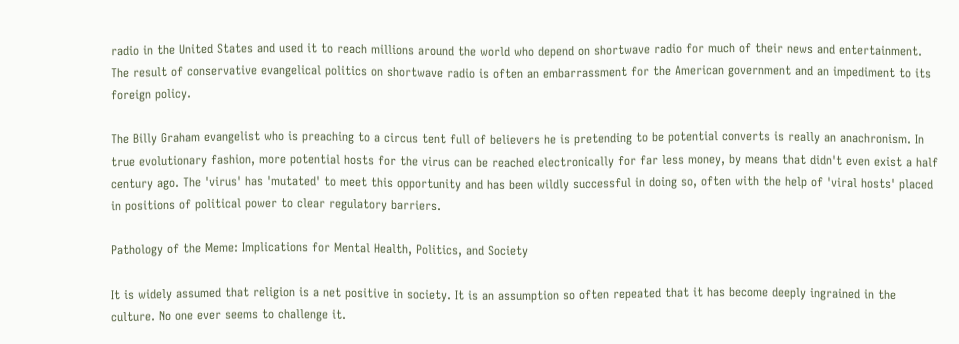radio in the United States and used it to reach millions around the world who depend on shortwave radio for much of their news and entertainment. The result of conservative evangelical politics on shortwave radio is often an embarrassment for the American government and an impediment to its foreign policy.

The Billy Graham evangelist who is preaching to a circus tent full of believers he is pretending to be potential converts is really an anachronism. In true evolutionary fashion, more potential hosts for the virus can be reached electronically for far less money, by means that didn't even exist a half century ago. The 'virus' has 'mutated' to meet this opportunity and has been wildly successful in doing so, often with the help of 'viral hosts' placed in positions of political power to clear regulatory barriers.

Pathology of the Meme: Implications for Mental Health, Politics, and Society

It is widely assumed that religion is a net positive in society. It is an assumption so often repeated that it has become deeply ingrained in the culture. No one ever seems to challenge it.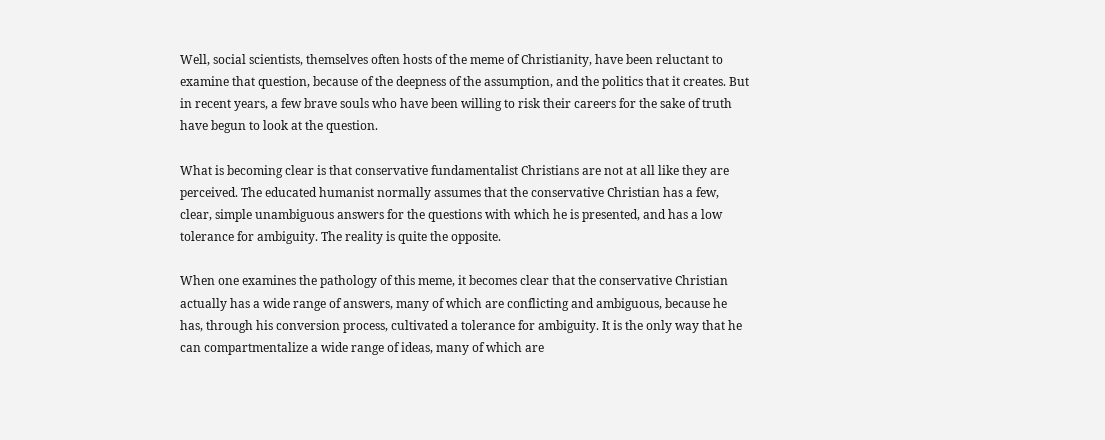Well, social scientists, themselves often hosts of the meme of Christianity, have been reluctant to examine that question, because of the deepness of the assumption, and the politics that it creates. But in recent years, a few brave souls who have been willing to risk their careers for the sake of truth have begun to look at the question.

What is becoming clear is that conservative fundamentalist Christians are not at all like they are perceived. The educated humanist normally assumes that the conservative Christian has a few, clear, simple unambiguous answers for the questions with which he is presented, and has a low tolerance for ambiguity. The reality is quite the opposite.

When one examines the pathology of this meme, it becomes clear that the conservative Christian actually has a wide range of answers, many of which are conflicting and ambiguous, because he has, through his conversion process, cultivated a tolerance for ambiguity. It is the only way that he can compartmentalize a wide range of ideas, many of which are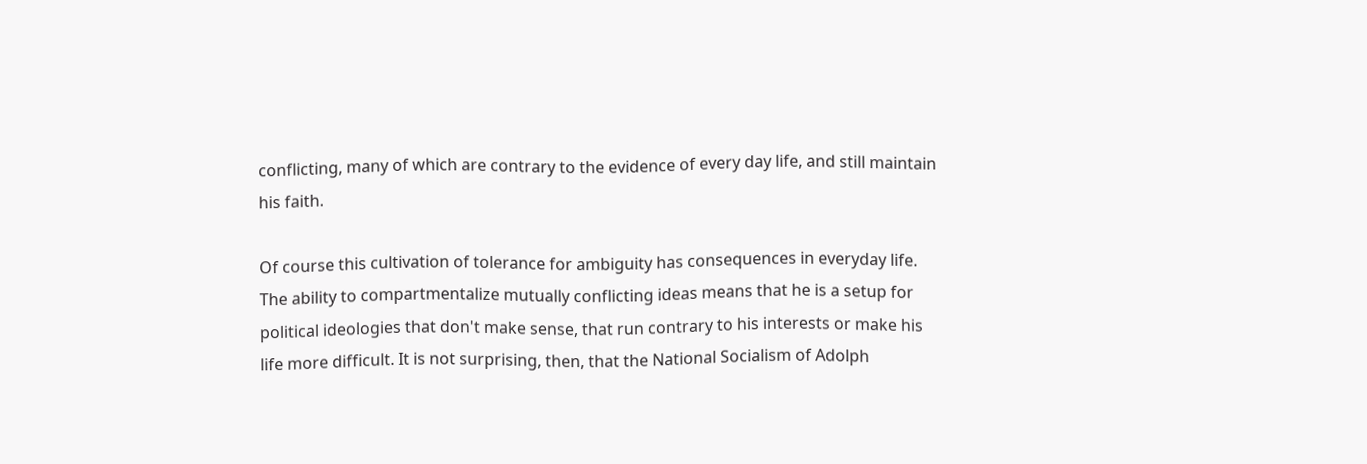conflicting, many of which are contrary to the evidence of every day life, and still maintain his faith.

Of course this cultivation of tolerance for ambiguity has consequences in everyday life. The ability to compartmentalize mutually conflicting ideas means that he is a setup for political ideologies that don't make sense, that run contrary to his interests or make his life more difficult. It is not surprising, then, that the National Socialism of Adolph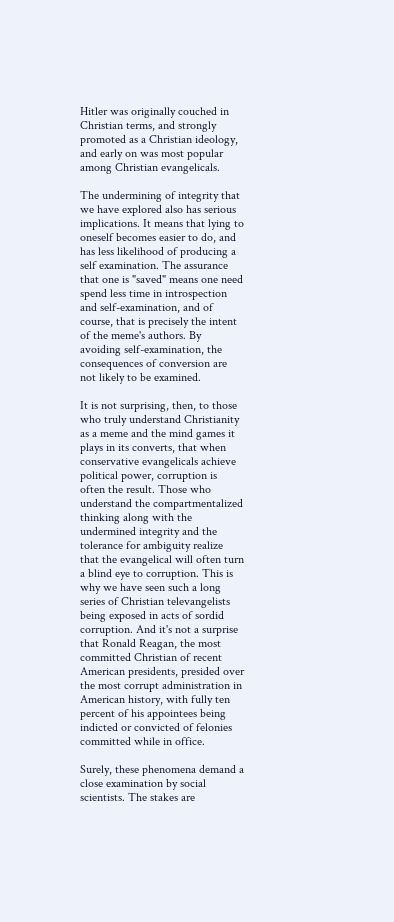Hitler was originally couched in Christian terms, and strongly promoted as a Christian ideology, and early on was most popular among Christian evangelicals.

The undermining of integrity that we have explored also has serious implications. It means that lying to oneself becomes easier to do, and has less likelihood of producing a self examination. The assurance that one is "saved" means one need spend less time in introspection and self-examination, and of course, that is precisely the intent of the meme's authors. By avoiding self-examination, the consequences of conversion are not likely to be examined.

It is not surprising, then, to those who truly understand Christianity as a meme and the mind games it plays in its converts, that when conservative evangelicals achieve political power, corruption is often the result. Those who understand the compartmentalized thinking along with the undermined integrity and the tolerance for ambiguity realize that the evangelical will often turn a blind eye to corruption. This is why we have seen such a long series of Christian televangelists being exposed in acts of sordid corruption. And it's not a surprise that Ronald Reagan, the most committed Christian of recent American presidents, presided over the most corrupt administration in American history, with fully ten percent of his appointees being indicted or convicted of felonies committed while in office.

Surely, these phenomena demand a close examination by social scientists. The stakes are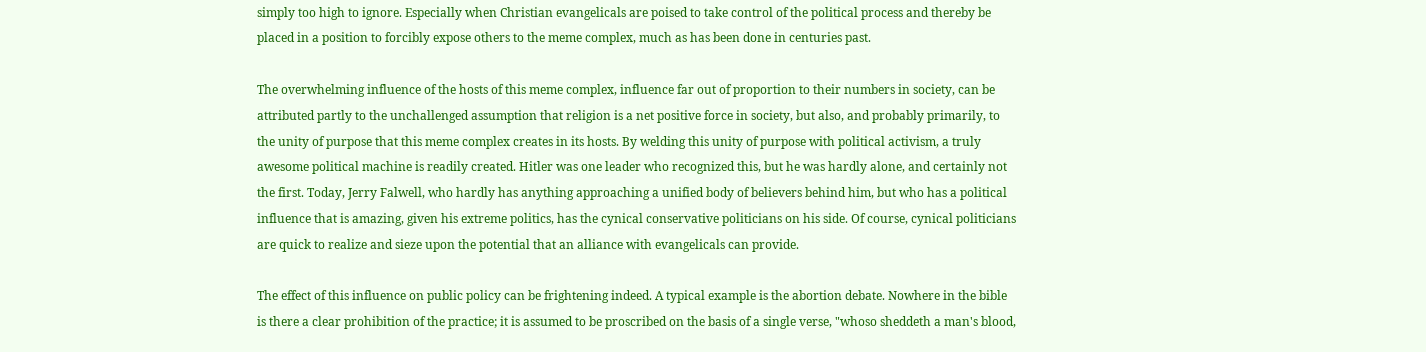simply too high to ignore. Especially when Christian evangelicals are poised to take control of the political process and thereby be placed in a position to forcibly expose others to the meme complex, much as has been done in centuries past.

The overwhelming influence of the hosts of this meme complex, influence far out of proportion to their numbers in society, can be attributed partly to the unchallenged assumption that religion is a net positive force in society, but also, and probably primarily, to the unity of purpose that this meme complex creates in its hosts. By welding this unity of purpose with political activism, a truly awesome political machine is readily created. Hitler was one leader who recognized this, but he was hardly alone, and certainly not the first. Today, Jerry Falwell, who hardly has anything approaching a unified body of believers behind him, but who has a political influence that is amazing, given his extreme politics, has the cynical conservative politicians on his side. Of course, cynical politicians are quick to realize and sieze upon the potential that an alliance with evangelicals can provide.

The effect of this influence on public policy can be frightening indeed. A typical example is the abortion debate. Nowhere in the bible is there a clear prohibition of the practice; it is assumed to be proscribed on the basis of a single verse, "whoso sheddeth a man's blood,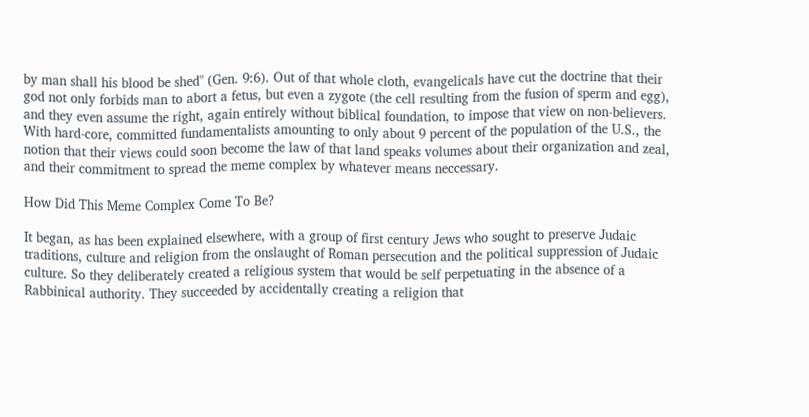by man shall his blood be shed" (Gen. 9:6). Out of that whole cloth, evangelicals have cut the doctrine that their god not only forbids man to abort a fetus, but even a zygote (the cell resulting from the fusion of sperm and egg), and they even assume the right, again entirely without biblical foundation, to impose that view on non-believers. With hard-core, committed fundamentalists amounting to only about 9 percent of the population of the U.S., the notion that their views could soon become the law of that land speaks volumes about their organization and zeal, and their commitment to spread the meme complex by whatever means neccessary.

How Did This Meme Complex Come To Be?

It began, as has been explained elsewhere, with a group of first century Jews who sought to preserve Judaic traditions, culture and religion from the onslaught of Roman persecution and the political suppression of Judaic culture. So they deliberately created a religious system that would be self perpetuating in the absence of a Rabbinical authority. They succeeded by accidentally creating a religion that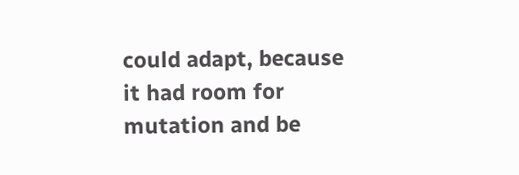could adapt, because it had room for mutation and be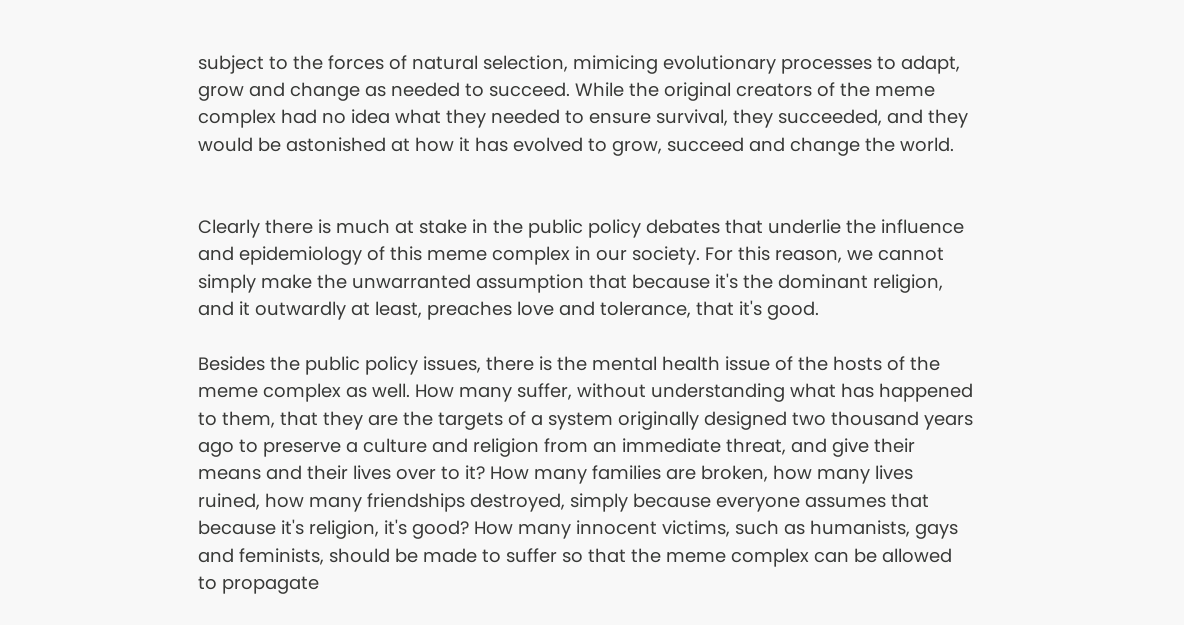subject to the forces of natural selection, mimicing evolutionary processes to adapt, grow and change as needed to succeed. While the original creators of the meme complex had no idea what they needed to ensure survival, they succeeded, and they would be astonished at how it has evolved to grow, succeed and change the world.


Clearly there is much at stake in the public policy debates that underlie the influence and epidemiology of this meme complex in our society. For this reason, we cannot simply make the unwarranted assumption that because it's the dominant religion, and it outwardly at least, preaches love and tolerance, that it's good.

Besides the public policy issues, there is the mental health issue of the hosts of the meme complex as well. How many suffer, without understanding what has happened to them, that they are the targets of a system originally designed two thousand years ago to preserve a culture and religion from an immediate threat, and give their means and their lives over to it? How many families are broken, how many lives ruined, how many friendships destroyed, simply because everyone assumes that because it's religion, it's good? How many innocent victims, such as humanists, gays and feminists, should be made to suffer so that the meme complex can be allowed to propagate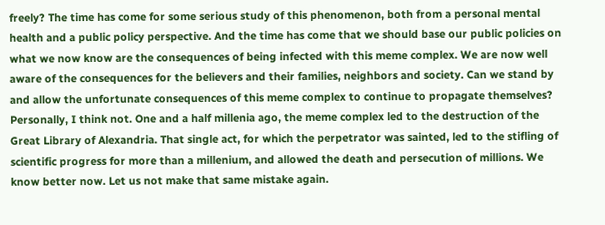freely? The time has come for some serious study of this phenomenon, both from a personal mental health and a public policy perspective. And the time has come that we should base our public policies on what we now know are the consequences of being infected with this meme complex. We are now well aware of the consequences for the believers and their families, neighbors and society. Can we stand by and allow the unfortunate consequences of this meme complex to continue to propagate themselves? Personally, I think not. One and a half millenia ago, the meme complex led to the destruction of the Great Library of Alexandria. That single act, for which the perpetrator was sainted, led to the stifling of scientific progress for more than a millenium, and allowed the death and persecution of millions. We know better now. Let us not make that same mistake again.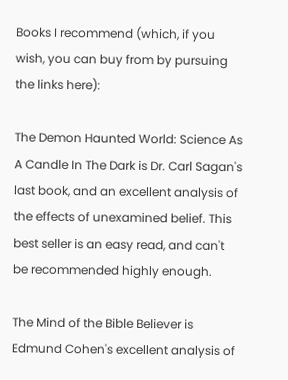Books I recommend (which, if you wish, you can buy from by pursuing the links here):

The Demon Haunted World: Science As A Candle In The Dark is Dr. Carl Sagan's last book, and an excellent analysis of the effects of unexamined belief. This best seller is an easy read, and can't be recommended highly enough.

The Mind of the Bible Believer is Edmund Cohen's excellent analysis of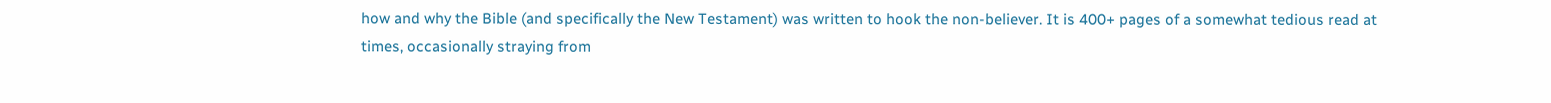how and why the Bible (and specifically the New Testament) was written to hook the non-believer. It is 400+ pages of a somewhat tedious read at times, occasionally straying from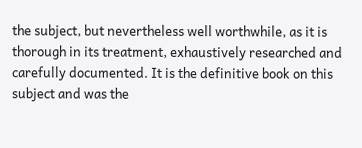the subject, but nevertheless well worthwhile, as it is thorough in its treatment, exhaustively researched and carefully documented. It is the definitive book on this subject and was the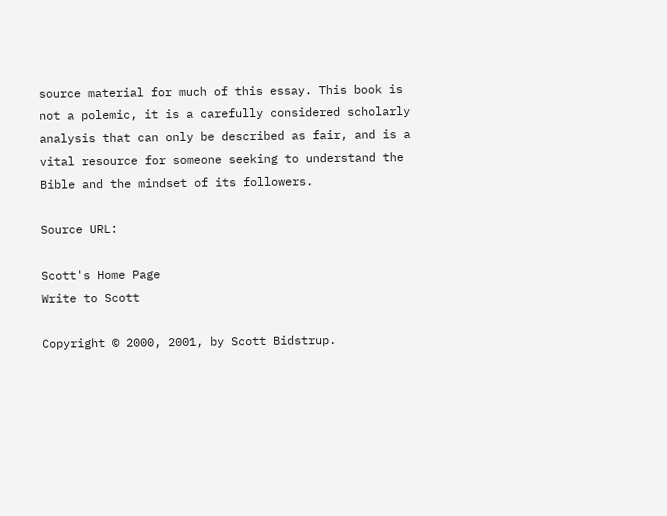source material for much of this essay. This book is not a polemic, it is a carefully considered scholarly analysis that can only be described as fair, and is a vital resource for someone seeking to understand the Bible and the mindset of its followers.

Source URL:

Scott's Home Page
Write to Scott

Copyright © 2000, 2001, by Scott Bidstrup.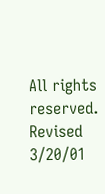All rights reserved.
Revised 3/20/01